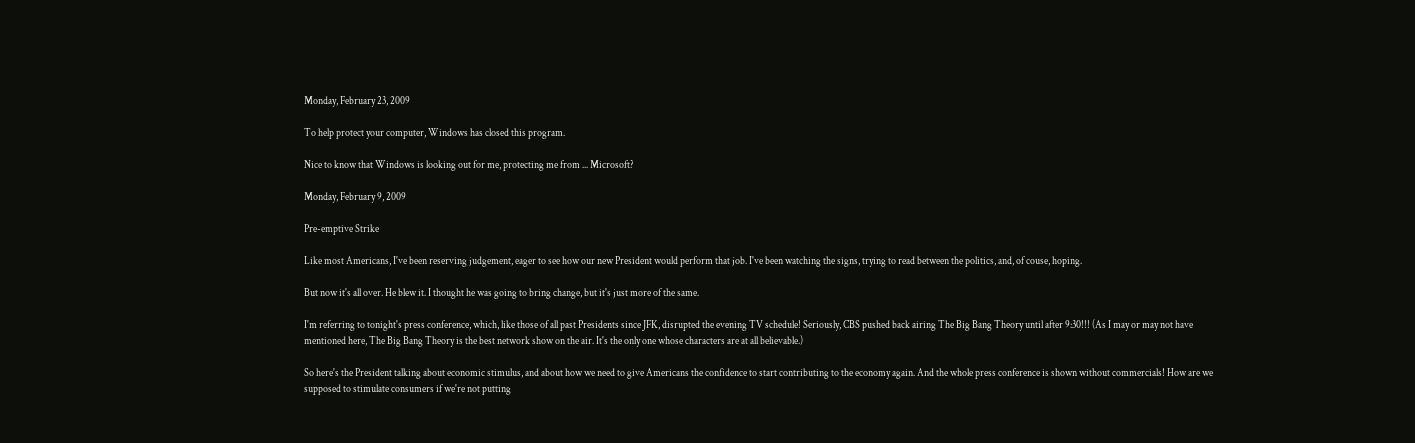Monday, February 23, 2009

To help protect your computer, Windows has closed this program.

Nice to know that Windows is looking out for me, protecting me from ... Microsoft?

Monday, February 9, 2009

Pre-emptive Strike

Like most Americans, I've been reserving judgement, eager to see how our new President would perform that job. I've been watching the signs, trying to read between the politics, and, of couse, hoping.

But now it's all over. He blew it. I thought he was going to bring change, but it's just more of the same.

I'm referring to tonight's press conference, which, like those of all past Presidents since JFK, disrupted the evening TV schedule! Seriously, CBS pushed back airing The Big Bang Theory until after 9:30!!! (As I may or may not have mentioned here, The Big Bang Theory is the best network show on the air. It's the only one whose characters are at all believable.)

So here's the President talking about economic stimulus, and about how we need to give Americans the confidence to start contributing to the economy again. And the whole press conference is shown without commercials! How are we supposed to stimulate consumers if we're not putting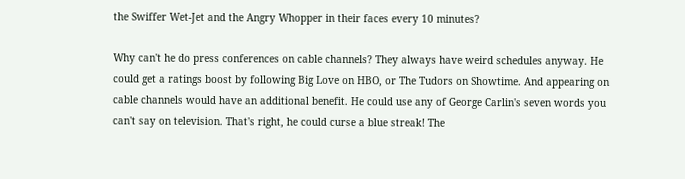the Swiffer Wet-Jet and the Angry Whopper in their faces every 10 minutes?

Why can't he do press conferences on cable channels? They always have weird schedules anyway. He could get a ratings boost by following Big Love on HBO, or The Tudors on Showtime. And appearing on cable channels would have an additional benefit. He could use any of George Carlin's seven words you can't say on television. That's right, he could curse a blue streak! The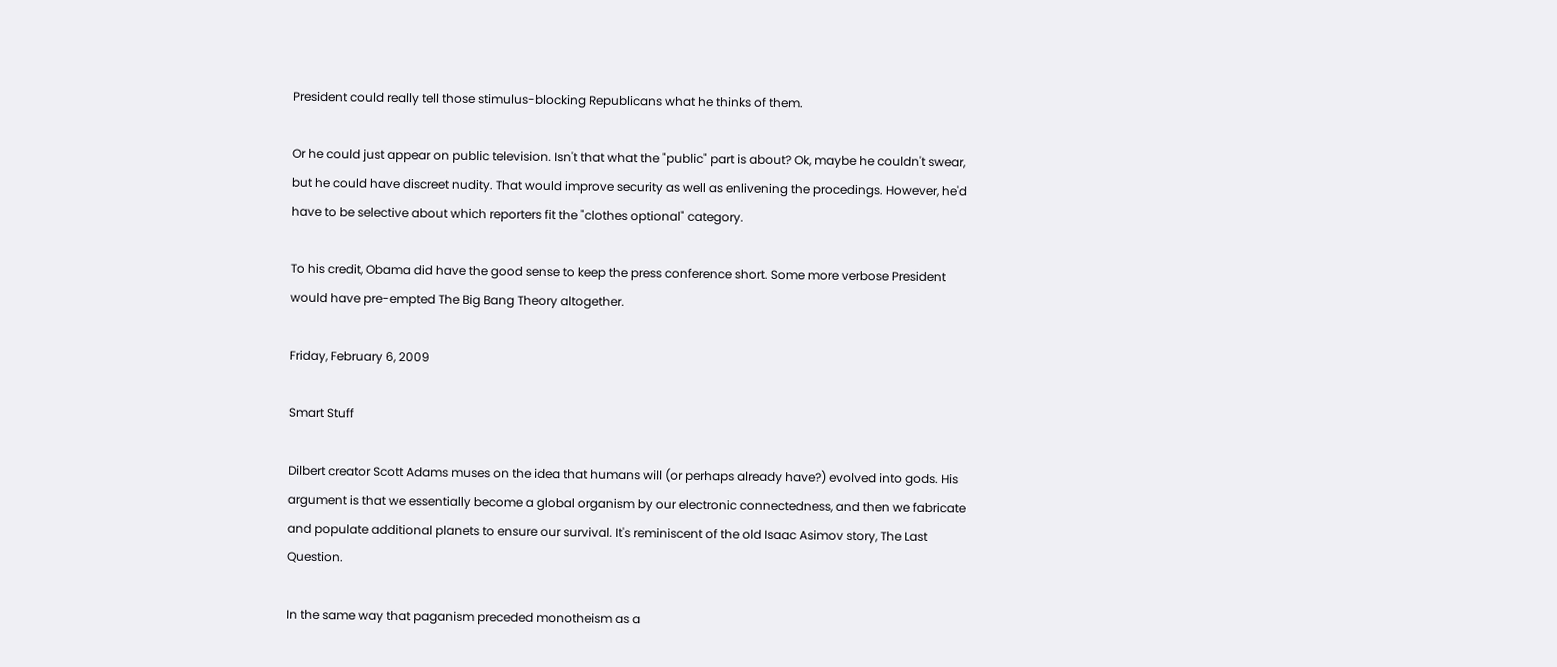President could really tell those stimulus-blocking Republicans what he thinks of them.

Or he could just appear on public television. Isn't that what the "public" part is about? Ok, maybe he couldn't swear, but he could have discreet nudity. That would improve security as well as enlivening the procedings. However, he'd have to be selective about which reporters fit the "clothes optional" category.

To his credit, Obama did have the good sense to keep the press conference short. Some more verbose President would have pre-empted The Big Bang Theory altogether.

Friday, February 6, 2009

Smart Stuff

Dilbert creator Scott Adams muses on the idea that humans will (or perhaps already have?) evolved into gods. His argument is that we essentially become a global organism by our electronic connectedness, and then we fabricate and populate additional planets to ensure our survival. It's reminiscent of the old Isaac Asimov story, The Last Question.

In the same way that paganism preceded monotheism as a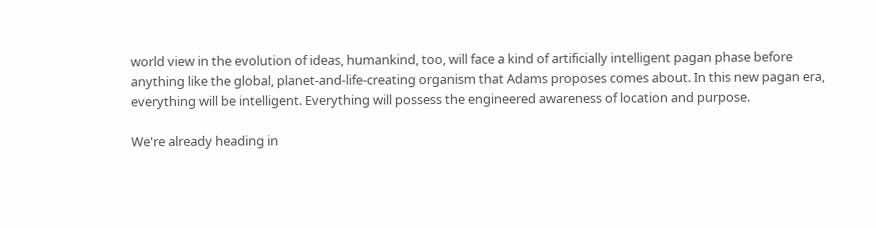world view in the evolution of ideas, humankind, too, will face a kind of artificially intelligent pagan phase before anything like the global, planet-and-life-creating organism that Adams proposes comes about. In this new pagan era, everything will be intelligent. Everything will possess the engineered awareness of location and purpose.

We're already heading in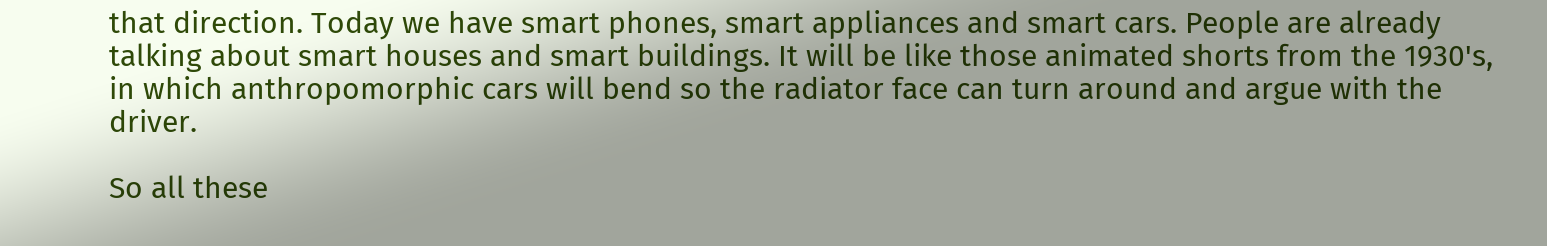that direction. Today we have smart phones, smart appliances and smart cars. People are already talking about smart houses and smart buildings. It will be like those animated shorts from the 1930's, in which anthropomorphic cars will bend so the radiator face can turn around and argue with the driver.

So all these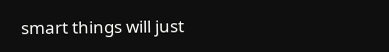smart things will just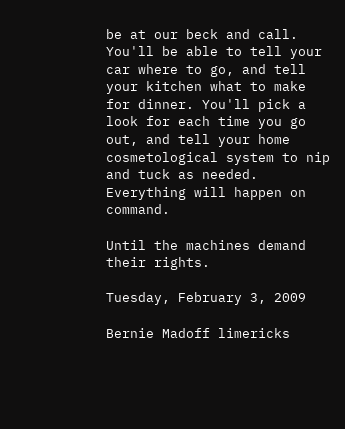be at our beck and call. You'll be able to tell your car where to go, and tell your kitchen what to make for dinner. You'll pick a look for each time you go out, and tell your home cosmetological system to nip and tuck as needed. Everything will happen on command.

Until the machines demand their rights.

Tuesday, February 3, 2009

Bernie Madoff limericks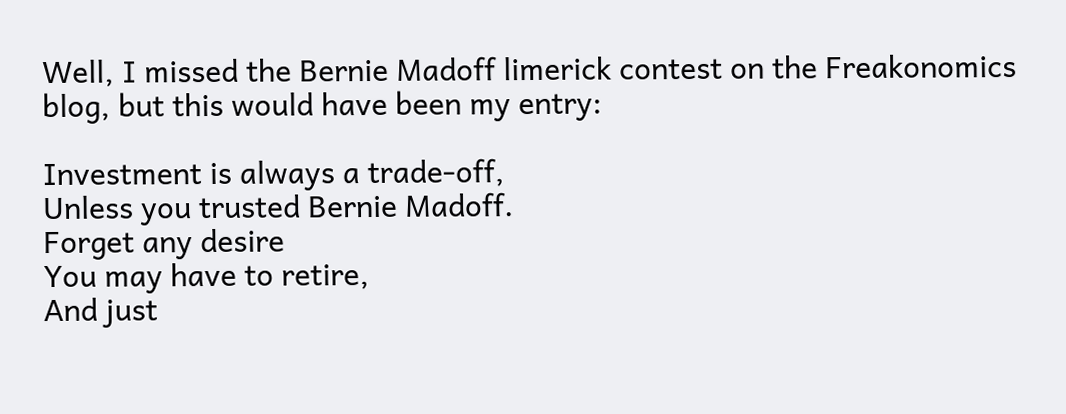Well, I missed the Bernie Madoff limerick contest on the Freakonomics blog, but this would have been my entry:

Investment is always a trade-off,
Unless you trusted Bernie Madoff.
Forget any desire
You may have to retire,
And just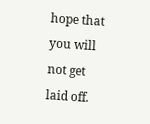hope that you will not get laid off.